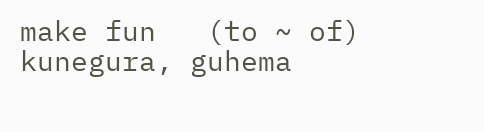make fun   (to ~ of) kunegura, guhema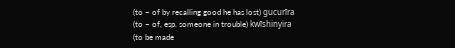(to ~ of by recalling good he has lost) gucurīra
(to ~ of, esp. someone in trouble) kwīshinyira
(to be made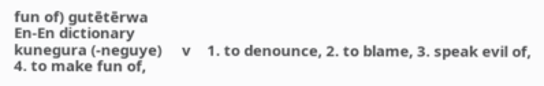fun of) gutētērwa
En-En dictionary
kunegura (-neguye)     v    1. to denounce, 2. to blame, 3. speak evil of, 4. to make fun of,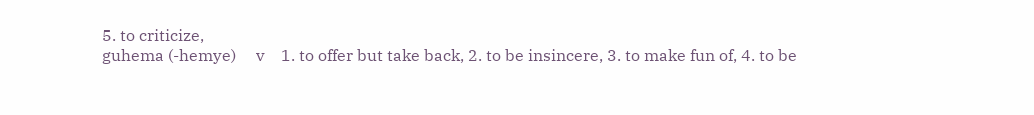5. to criticize,
guhema (-hemye)     v    1. to offer but take back, 2. to be insincere, 3. to make fun of, 4. to be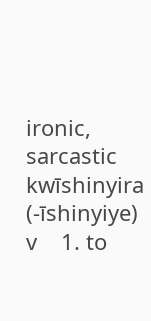ironic, sarcastic
kwīshinyira (-īshinyiye)     v    1. to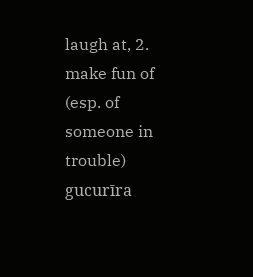laugh at, 2. make fun of (esp. of someone in trouble)
gucurīra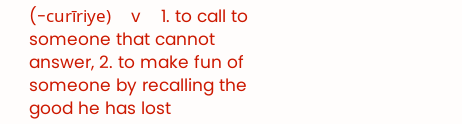(-curīriye)     v    1. to call to someone that cannot answer, 2. to make fun of someone by recalling the good he has lost